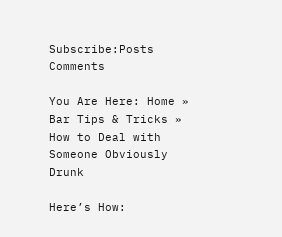Subscribe:Posts Comments

You Are Here: Home » Bar Tips & Tricks » How to Deal with Someone Obviously Drunk

Here’s How: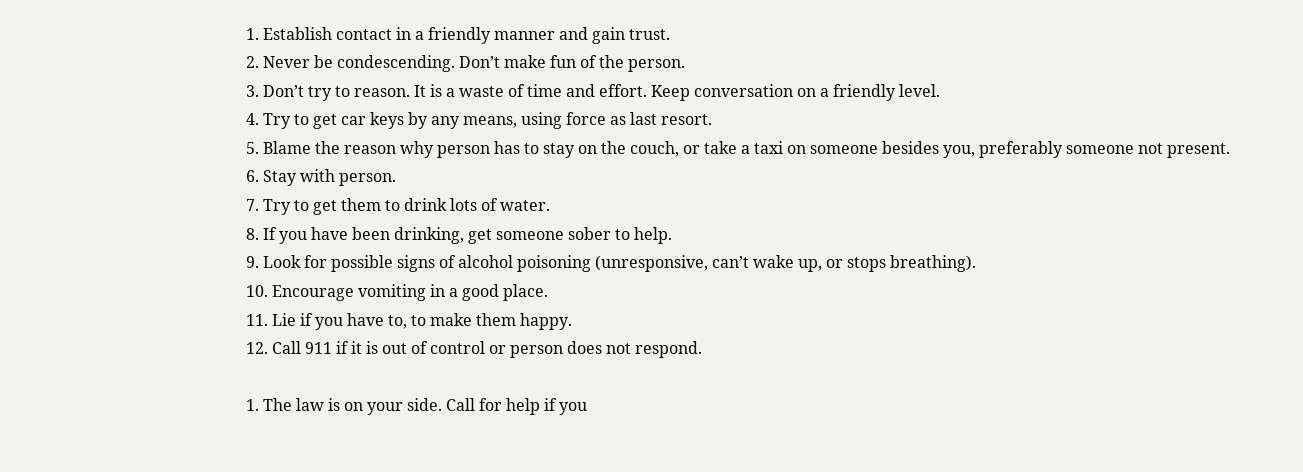1. Establish contact in a friendly manner and gain trust.
2. Never be condescending. Don’t make fun of the person.
3. Don’t try to reason. It is a waste of time and effort. Keep conversation on a friendly level.
4. Try to get car keys by any means, using force as last resort.
5. Blame the reason why person has to stay on the couch, or take a taxi on someone besides you, preferably someone not present.
6. Stay with person.
7. Try to get them to drink lots of water.
8. If you have been drinking, get someone sober to help.
9. Look for possible signs of alcohol poisoning (unresponsive, can’t wake up, or stops breathing).
10. Encourage vomiting in a good place.
11. Lie if you have to, to make them happy.
12. Call 911 if it is out of control or person does not respond.

1. The law is on your side. Call for help if you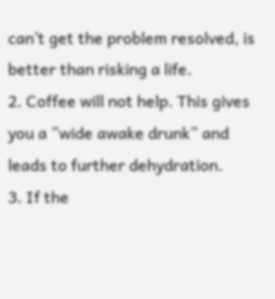can’t get the problem resolved, is better than risking a life.
2. Coffee will not help. This gives you a “wide awake drunk” and leads to further dehydration.
3. If the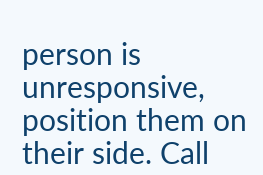person is unresponsive, position them on their side. Call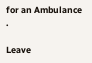for an Ambulance .

Leave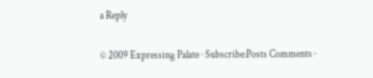a Reply

© 2009 Expressing Palate · Subscribe:Posts Comments ·